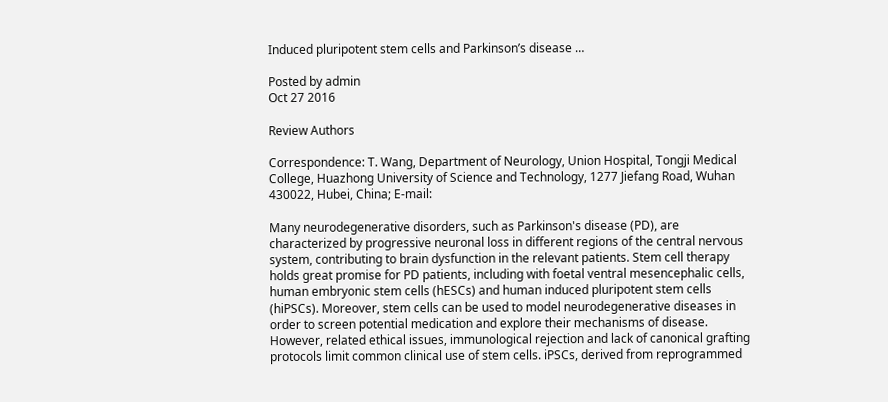Induced pluripotent stem cells and Parkinson’s disease …

Posted by admin
Oct 27 2016

Review Authors

Correspondence: T. Wang, Department of Neurology, Union Hospital, Tongji Medical College, Huazhong University of Science and Technology, 1277 Jiefang Road, Wuhan 430022, Hubei, China; E-mail:

Many neurodegenerative disorders, such as Parkinson's disease (PD), are characterized by progressive neuronal loss in different regions of the central nervous system, contributing to brain dysfunction in the relevant patients. Stem cell therapy holds great promise for PD patients, including with foetal ventral mesencephalic cells, human embryonic stem cells (hESCs) and human induced pluripotent stem cells (hiPSCs). Moreover, stem cells can be used to model neurodegenerative diseases in order to screen potential medication and explore their mechanisms of disease. However, related ethical issues, immunological rejection and lack of canonical grafting protocols limit common clinical use of stem cells. iPSCs, derived from reprogrammed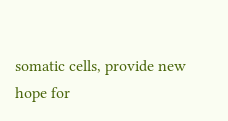somatic cells, provide new hope for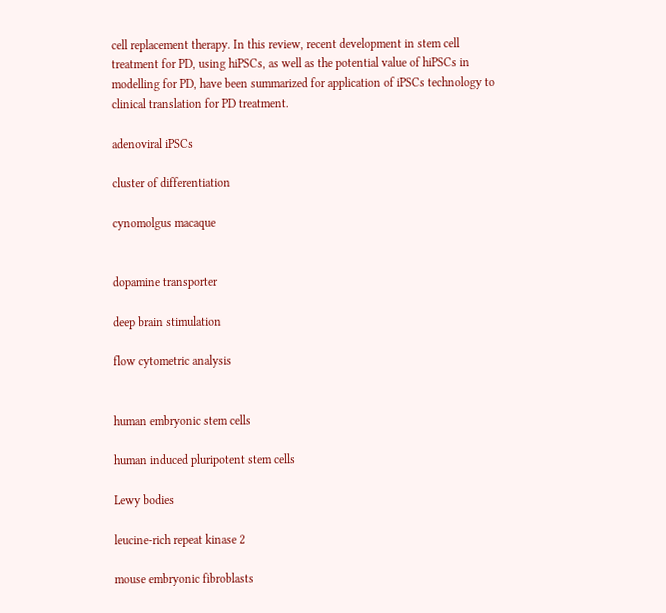cell replacement therapy. In this review, recent development in stem cell treatment for PD, using hiPSCs, as well as the potential value of hiPSCs in modelling for PD, have been summarized for application of iPSCs technology to clinical translation for PD treatment.

adenoviral iPSCs

cluster of differentiation

cynomolgus macaque


dopamine transporter

deep brain stimulation

flow cytometric analysis


human embryonic stem cells

human induced pluripotent stem cells

Lewy bodies

leucine-rich repeat kinase 2

mouse embryonic fibroblasts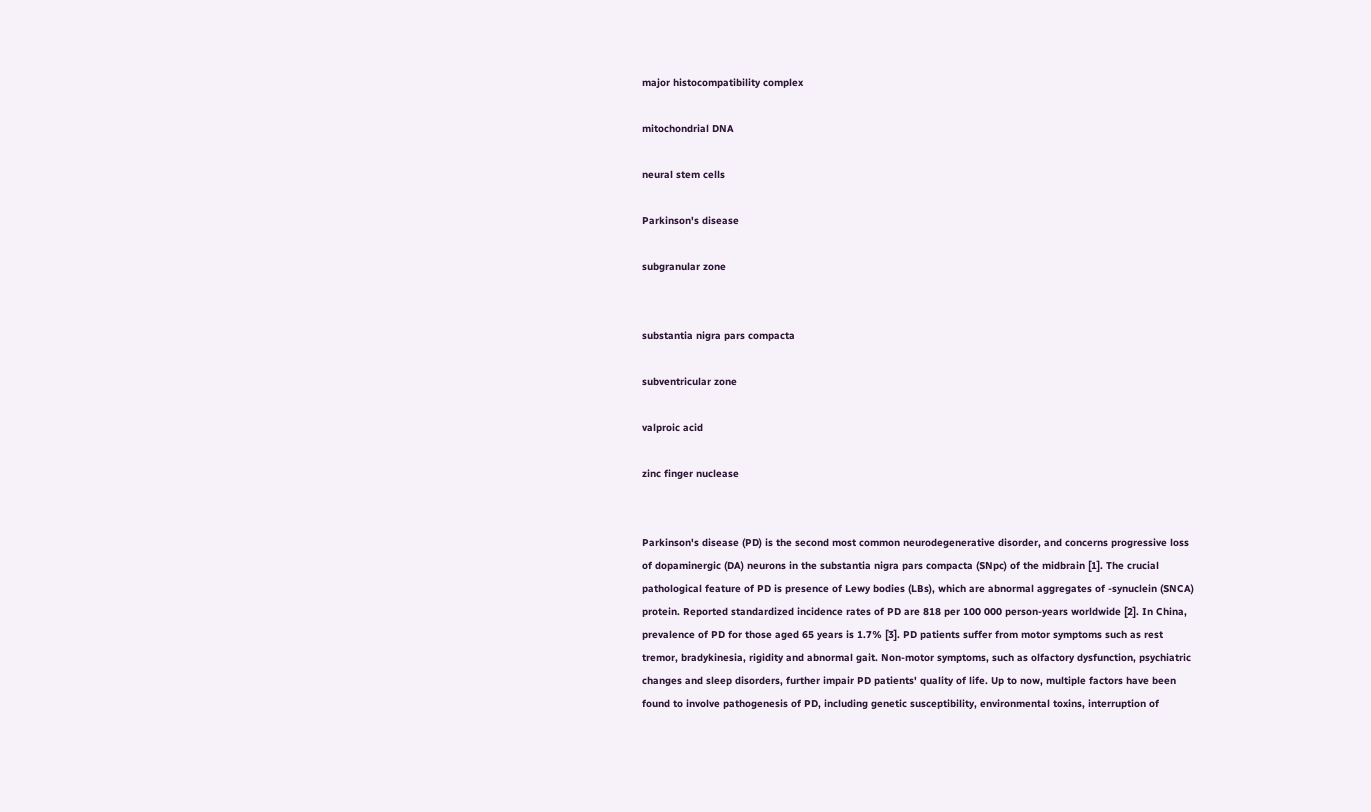major histocompatibility complex

mitochondrial DNA

neural stem cells

Parkinson's disease

subgranular zone


substantia nigra pars compacta

subventricular zone

valproic acid

zinc finger nuclease


Parkinson's disease (PD) is the second most common neurodegenerative disorder, and concerns progressive loss of dopaminergic (DA) neurons in the substantia nigra pars compacta (SNpc) of the midbrain [1]. The crucial pathological feature of PD is presence of Lewy bodies (LBs), which are abnormal aggregates of -synuclein (SNCA) protein. Reported standardized incidence rates of PD are 818 per 100 000 person-years worldwide [2]. In China, prevalence of PD for those aged 65 years is 1.7% [3]. PD patients suffer from motor symptoms such as rest tremor, bradykinesia, rigidity and abnormal gait. Non-motor symptoms, such as olfactory dysfunction, psychiatric changes and sleep disorders, further impair PD patients' quality of life. Up to now, multiple factors have been found to involve pathogenesis of PD, including genetic susceptibility, environmental toxins, interruption of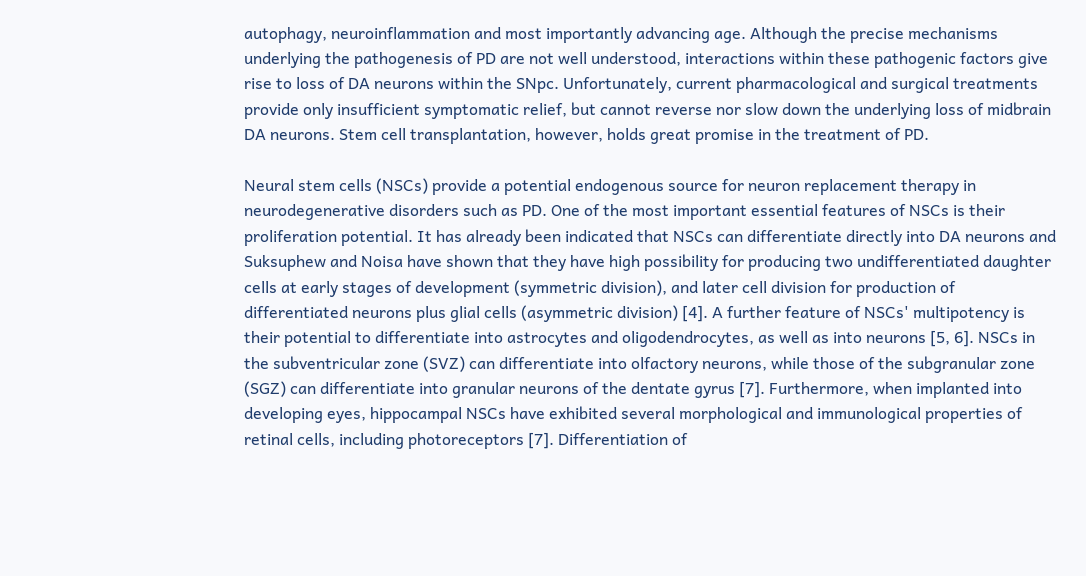autophagy, neuroinflammation and most importantly advancing age. Although the precise mechanisms underlying the pathogenesis of PD are not well understood, interactions within these pathogenic factors give rise to loss of DA neurons within the SNpc. Unfortunately, current pharmacological and surgical treatments provide only insufficient symptomatic relief, but cannot reverse nor slow down the underlying loss of midbrain DA neurons. Stem cell transplantation, however, holds great promise in the treatment of PD.

Neural stem cells (NSCs) provide a potential endogenous source for neuron replacement therapy in neurodegenerative disorders such as PD. One of the most important essential features of NSCs is their proliferation potential. It has already been indicated that NSCs can differentiate directly into DA neurons and Suksuphew and Noisa have shown that they have high possibility for producing two undifferentiated daughter cells at early stages of development (symmetric division), and later cell division for production of differentiated neurons plus glial cells (asymmetric division) [4]. A further feature of NSCs' multipotency is their potential to differentiate into astrocytes and oligodendrocytes, as well as into neurons [5, 6]. NSCs in the subventricular zone (SVZ) can differentiate into olfactory neurons, while those of the subgranular zone (SGZ) can differentiate into granular neurons of the dentate gyrus [7]. Furthermore, when implanted into developing eyes, hippocampal NSCs have exhibited several morphological and immunological properties of retinal cells, including photoreceptors [7]. Differentiation of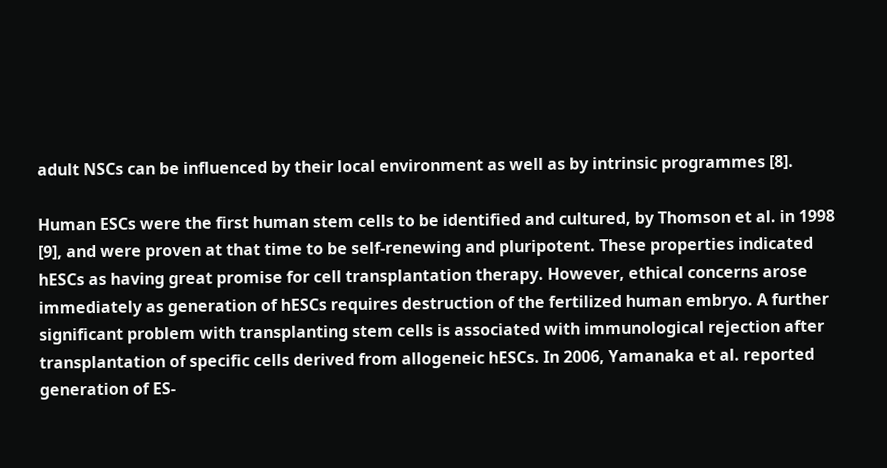adult NSCs can be influenced by their local environment as well as by intrinsic programmes [8].

Human ESCs were the first human stem cells to be identified and cultured, by Thomson et al. in 1998 [9], and were proven at that time to be self-renewing and pluripotent. These properties indicated hESCs as having great promise for cell transplantation therapy. However, ethical concerns arose immediately as generation of hESCs requires destruction of the fertilized human embryo. A further significant problem with transplanting stem cells is associated with immunological rejection after transplantation of specific cells derived from allogeneic hESCs. In 2006, Yamanaka et al. reported generation of ES-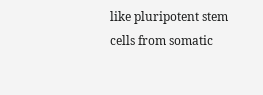like pluripotent stem cells from somatic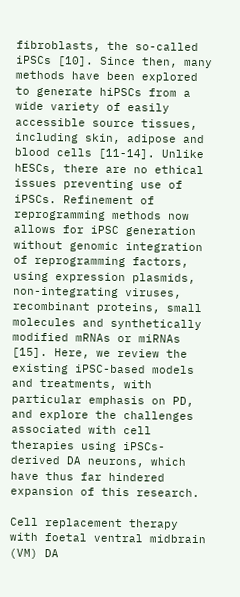fibroblasts, the so-called iPSCs [10]. Since then, many methods have been explored to generate hiPSCs from a wide variety of easily accessible source tissues, including skin, adipose and blood cells [11-14]. Unlike hESCs, there are no ethical issues preventing use of iPSCs. Refinement of reprogramming methods now allows for iPSC generation without genomic integration of reprogramming factors, using expression plasmids, non-integrating viruses, recombinant proteins, small molecules and synthetically modified mRNAs or miRNAs [15]. Here, we review the existing iPSC-based models and treatments, with particular emphasis on PD, and explore the challenges associated with cell therapies using iPSCs-derived DA neurons, which have thus far hindered expansion of this research.

Cell replacement therapy with foetal ventral midbrain (VM) DA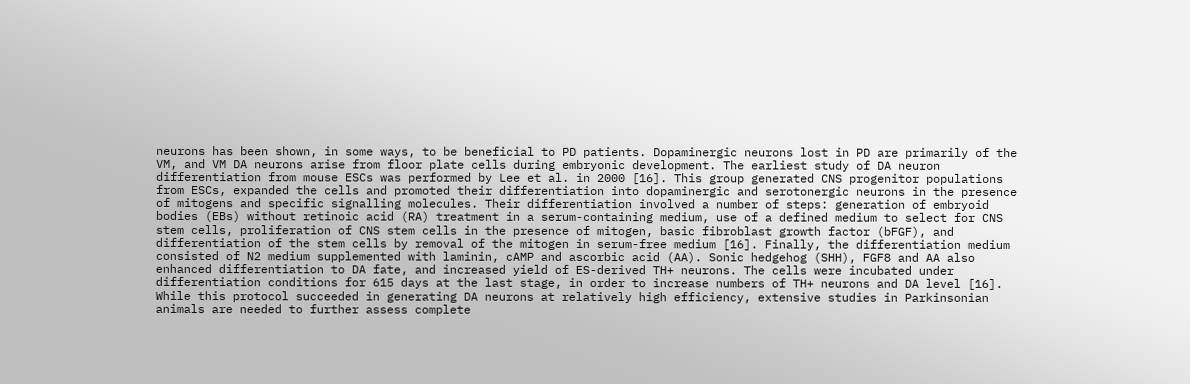neurons has been shown, in some ways, to be beneficial to PD patients. Dopaminergic neurons lost in PD are primarily of the VM, and VM DA neurons arise from floor plate cells during embryonic development. The earliest study of DA neuron differentiation from mouse ESCs was performed by Lee et al. in 2000 [16]. This group generated CNS progenitor populations from ESCs, expanded the cells and promoted their differentiation into dopaminergic and serotonergic neurons in the presence of mitogens and specific signalling molecules. Their differentiation involved a number of steps: generation of embryoid bodies (EBs) without retinoic acid (RA) treatment in a serum-containing medium, use of a defined medium to select for CNS stem cells, proliferation of CNS stem cells in the presence of mitogen, basic fibroblast growth factor (bFGF), and differentiation of the stem cells by removal of the mitogen in serum-free medium [16]. Finally, the differentiation medium consisted of N2 medium supplemented with laminin, cAMP and ascorbic acid (AA). Sonic hedgehog (SHH), FGF8 and AA also enhanced differentiation to DA fate, and increased yield of ES-derived TH+ neurons. The cells were incubated under differentiation conditions for 615 days at the last stage, in order to increase numbers of TH+ neurons and DA level [16]. While this protocol succeeded in generating DA neurons at relatively high efficiency, extensive studies in Parkinsonian animals are needed to further assess complete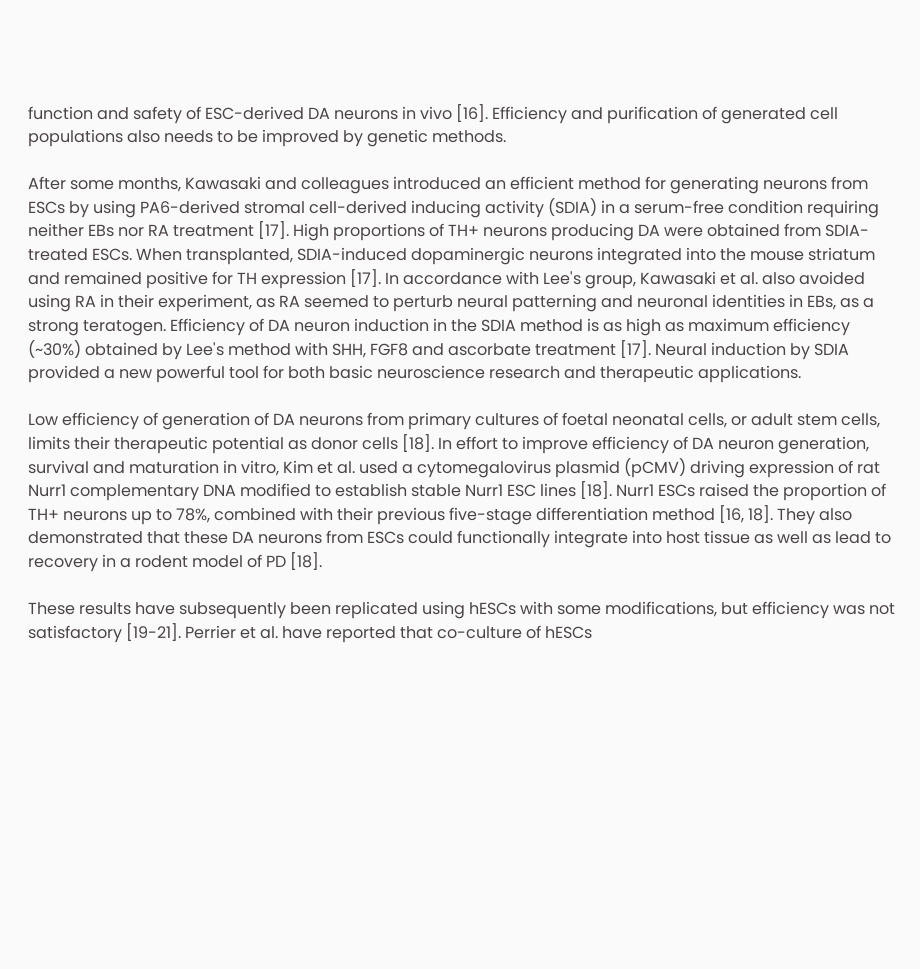function and safety of ESC-derived DA neurons in vivo [16]. Efficiency and purification of generated cell populations also needs to be improved by genetic methods.

After some months, Kawasaki and colleagues introduced an efficient method for generating neurons from ESCs by using PA6-derived stromal cell-derived inducing activity (SDIA) in a serum-free condition requiring neither EBs nor RA treatment [17]. High proportions of TH+ neurons producing DA were obtained from SDIA-treated ESCs. When transplanted, SDIA-induced dopaminergic neurons integrated into the mouse striatum and remained positive for TH expression [17]. In accordance with Lee's group, Kawasaki et al. also avoided using RA in their experiment, as RA seemed to perturb neural patterning and neuronal identities in EBs, as a strong teratogen. Efficiency of DA neuron induction in the SDIA method is as high as maximum efficiency (~30%) obtained by Lee's method with SHH, FGF8 and ascorbate treatment [17]. Neural induction by SDIA provided a new powerful tool for both basic neuroscience research and therapeutic applications.

Low efficiency of generation of DA neurons from primary cultures of foetal neonatal cells, or adult stem cells, limits their therapeutic potential as donor cells [18]. In effort to improve efficiency of DA neuron generation, survival and maturation in vitro, Kim et al. used a cytomegalovirus plasmid (pCMV) driving expression of rat Nurr1 complementary DNA modified to establish stable Nurr1 ESC lines [18]. Nurr1 ESCs raised the proportion of TH+ neurons up to 78%, combined with their previous five-stage differentiation method [16, 18]. They also demonstrated that these DA neurons from ESCs could functionally integrate into host tissue as well as lead to recovery in a rodent model of PD [18].

These results have subsequently been replicated using hESCs with some modifications, but efficiency was not satisfactory [19-21]. Perrier et al. have reported that co-culture of hESCs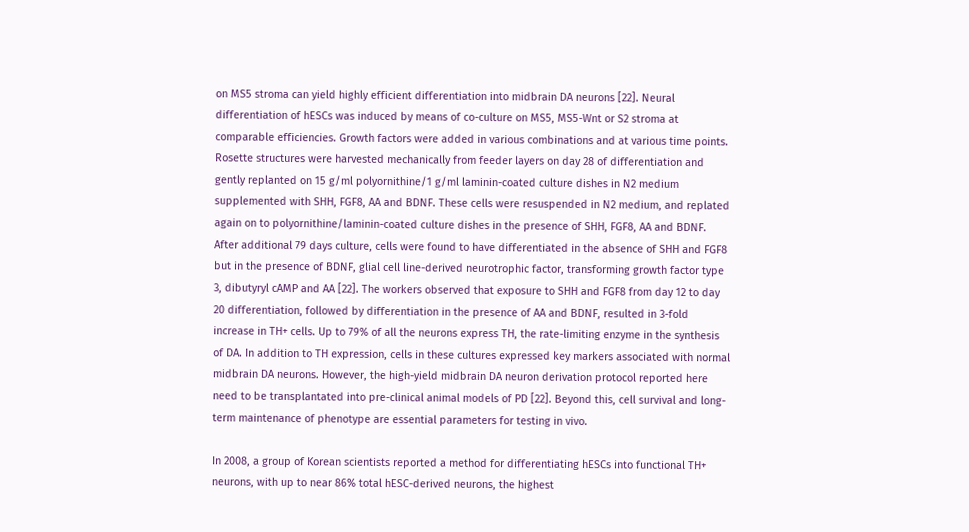on MS5 stroma can yield highly efficient differentiation into midbrain DA neurons [22]. Neural differentiation of hESCs was induced by means of co-culture on MS5, MS5-Wnt or S2 stroma at comparable efficiencies. Growth factors were added in various combinations and at various time points. Rosette structures were harvested mechanically from feeder layers on day 28 of differentiation and gently replanted on 15 g/ml polyornithine/1 g/ml laminin-coated culture dishes in N2 medium supplemented with SHH, FGF8, AA and BDNF. These cells were resuspended in N2 medium, and replated again on to polyornithine/laminin-coated culture dishes in the presence of SHH, FGF8, AA and BDNF. After additional 79 days culture, cells were found to have differentiated in the absence of SHH and FGF8 but in the presence of BDNF, glial cell line-derived neurotrophic factor, transforming growth factor type 3, dibutyryl cAMP and AA [22]. The workers observed that exposure to SHH and FGF8 from day 12 to day 20 differentiation, followed by differentiation in the presence of AA and BDNF, resulted in 3-fold increase in TH+ cells. Up to 79% of all the neurons express TH, the rate-limiting enzyme in the synthesis of DA. In addition to TH expression, cells in these cultures expressed key markers associated with normal midbrain DA neurons. However, the high-yield midbrain DA neuron derivation protocol reported here need to be transplantated into pre-clinical animal models of PD [22]. Beyond this, cell survival and long-term maintenance of phenotype are essential parameters for testing in vivo.

In 2008, a group of Korean scientists reported a method for differentiating hESCs into functional TH+ neurons, with up to near 86% total hESC-derived neurons, the highest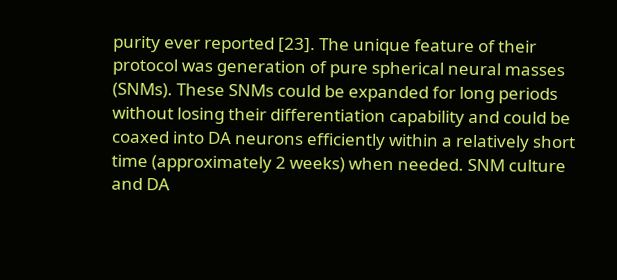purity ever reported [23]. The unique feature of their protocol was generation of pure spherical neural masses (SNMs). These SNMs could be expanded for long periods without losing their differentiation capability and could be coaxed into DA neurons efficiently within a relatively short time (approximately 2 weeks) when needed. SNM culture and DA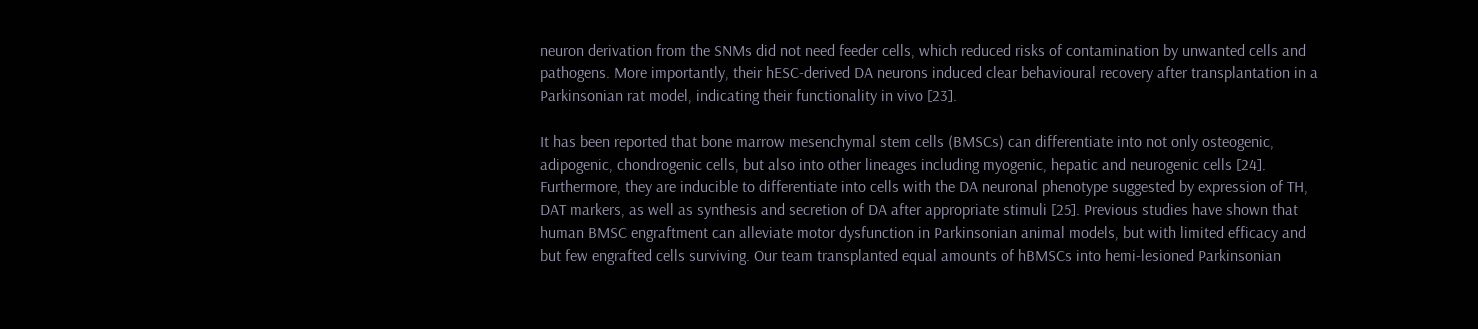neuron derivation from the SNMs did not need feeder cells, which reduced risks of contamination by unwanted cells and pathogens. More importantly, their hESC-derived DA neurons induced clear behavioural recovery after transplantation in a Parkinsonian rat model, indicating their functionality in vivo [23].

It has been reported that bone marrow mesenchymal stem cells (BMSCs) can differentiate into not only osteogenic, adipogenic, chondrogenic cells, but also into other lineages including myogenic, hepatic and neurogenic cells [24]. Furthermore, they are inducible to differentiate into cells with the DA neuronal phenotype suggested by expression of TH, DAT markers, as well as synthesis and secretion of DA after appropriate stimuli [25]. Previous studies have shown that human BMSC engraftment can alleviate motor dysfunction in Parkinsonian animal models, but with limited efficacy and but few engrafted cells surviving. Our team transplanted equal amounts of hBMSCs into hemi-lesioned Parkinsonian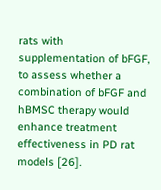rats with supplementation of bFGF, to assess whether a combination of bFGF and hBMSC therapy would enhance treatment effectiveness in PD rat models [26].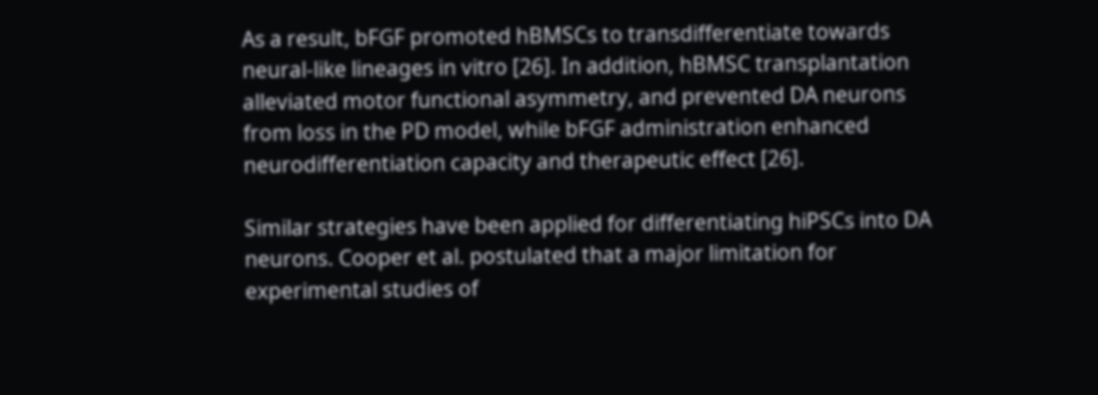As a result, bFGF promoted hBMSCs to transdifferentiate towards neural-like lineages in vitro [26]. In addition, hBMSC transplantation alleviated motor functional asymmetry, and prevented DA neurons from loss in the PD model, while bFGF administration enhanced neurodifferentiation capacity and therapeutic effect [26].

Similar strategies have been applied for differentiating hiPSCs into DA neurons. Cooper et al. postulated that a major limitation for experimental studies of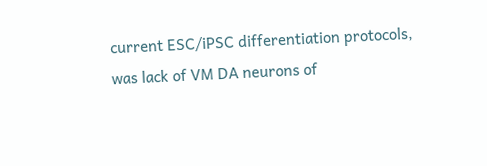current ESC/iPSC differentiation protocols, was lack of VM DA neurons of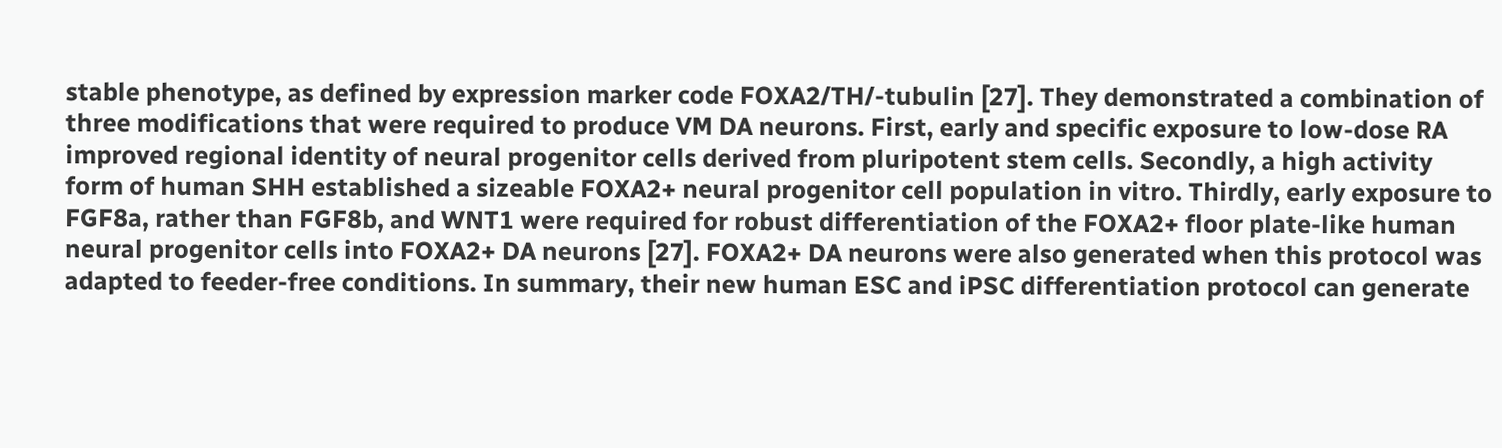stable phenotype, as defined by expression marker code FOXA2/TH/-tubulin [27]. They demonstrated a combination of three modifications that were required to produce VM DA neurons. First, early and specific exposure to low-dose RA improved regional identity of neural progenitor cells derived from pluripotent stem cells. Secondly, a high activity form of human SHH established a sizeable FOXA2+ neural progenitor cell population in vitro. Thirdly, early exposure to FGF8a, rather than FGF8b, and WNT1 were required for robust differentiation of the FOXA2+ floor plate-like human neural progenitor cells into FOXA2+ DA neurons [27]. FOXA2+ DA neurons were also generated when this protocol was adapted to feeder-free conditions. In summary, their new human ESC and iPSC differentiation protocol can generate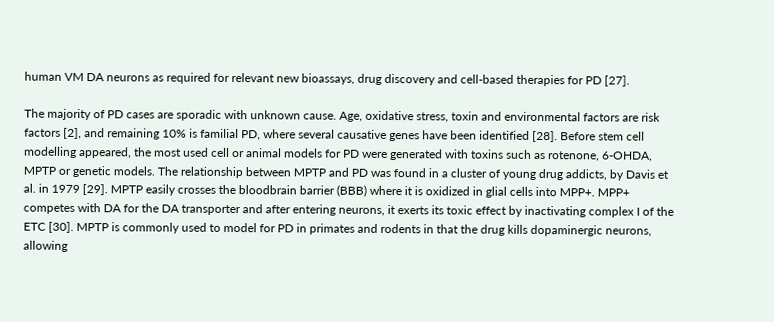human VM DA neurons as required for relevant new bioassays, drug discovery and cell-based therapies for PD [27].

The majority of PD cases are sporadic with unknown cause. Age, oxidative stress, toxin and environmental factors are risk factors [2], and remaining 10% is familial PD, where several causative genes have been identified [28]. Before stem cell modelling appeared, the most used cell or animal models for PD were generated with toxins such as rotenone, 6-OHDA, MPTP or genetic models. The relationship between MPTP and PD was found in a cluster of young drug addicts, by Davis et al. in 1979 [29]. MPTP easily crosses the bloodbrain barrier (BBB) where it is oxidized in glial cells into MPP+. MPP+ competes with DA for the DA transporter and after entering neurons, it exerts its toxic effect by inactivating complex I of the ETC [30]. MPTP is commonly used to model for PD in primates and rodents in that the drug kills dopaminergic neurons, allowing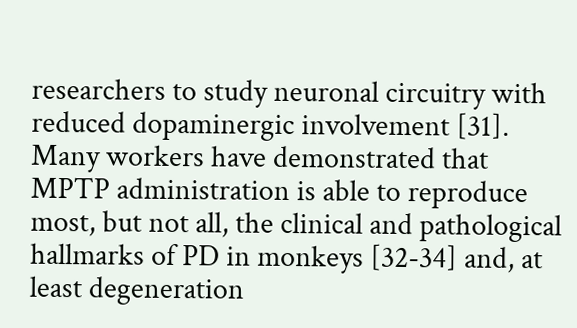researchers to study neuronal circuitry with reduced dopaminergic involvement [31]. Many workers have demonstrated that MPTP administration is able to reproduce most, but not all, the clinical and pathological hallmarks of PD in monkeys [32-34] and, at least degeneration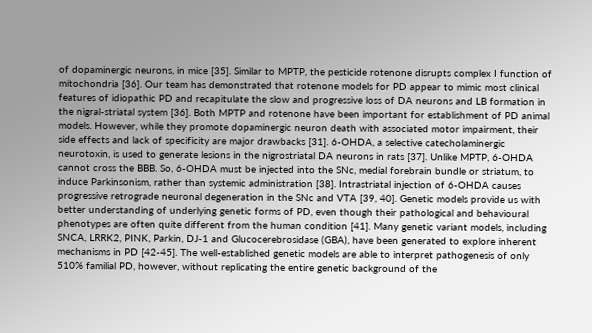of dopaminergic neurons, in mice [35]. Similar to MPTP, the pesticide rotenone disrupts complex I function of mitochondria [36]. Our team has demonstrated that rotenone models for PD appear to mimic most clinical features of idiopathic PD and recapitulate the slow and progressive loss of DA neurons and LB formation in the nigral-striatal system [36]. Both MPTP and rotenone have been important for establishment of PD animal models. However, while they promote dopaminergic neuron death with associated motor impairment, their side effects and lack of specificity are major drawbacks [31]. 6-OHDA, a selective catecholaminergic neurotoxin, is used to generate lesions in the nigrostriatal DA neurons in rats [37]. Unlike MPTP, 6-OHDA cannot cross the BBB. So, 6-OHDA must be injected into the SNc, medial forebrain bundle or striatum, to induce Parkinsonism, rather than systemic administration [38]. Intrastriatal injection of 6-OHDA causes progressive retrograde neuronal degeneration in the SNc and VTA [39, 40]. Genetic models provide us with better understanding of underlying genetic forms of PD, even though their pathological and behavioural phenotypes are often quite different from the human condition [41]. Many genetic variant models, including SNCA, LRRK2, PINK, Parkin, DJ-1 and Glucocerebrosidase (GBA), have been generated to explore inherent mechanisms in PD [42-45]. The well-established genetic models are able to interpret pathogenesis of only 510% familial PD, however, without replicating the entire genetic background of the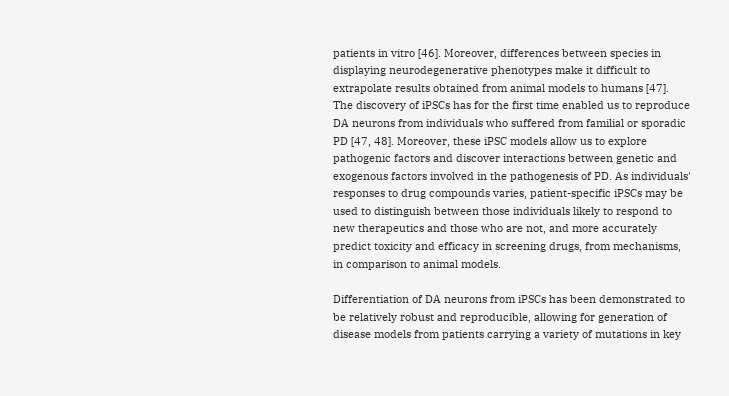patients in vitro [46]. Moreover, differences between species in displaying neurodegenerative phenotypes make it difficult to extrapolate results obtained from animal models to humans [47]. The discovery of iPSCs has for the first time enabled us to reproduce DA neurons from individuals who suffered from familial or sporadic PD [47, 48]. Moreover, these iPSC models allow us to explore pathogenic factors and discover interactions between genetic and exogenous factors involved in the pathogenesis of PD. As individuals' responses to drug compounds varies, patient-specific iPSCs may be used to distinguish between those individuals likely to respond to new therapeutics and those who are not, and more accurately predict toxicity and efficacy in screening drugs, from mechanisms, in comparison to animal models.

Differentiation of DA neurons from iPSCs has been demonstrated to be relatively robust and reproducible, allowing for generation of disease models from patients carrying a variety of mutations in key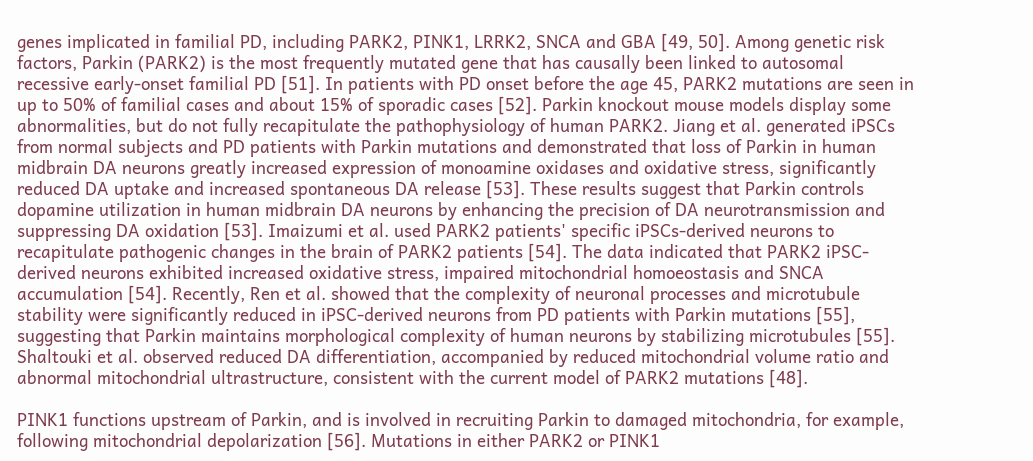genes implicated in familial PD, including PARK2, PINK1, LRRK2, SNCA and GBA [49, 50]. Among genetic risk factors, Parkin (PARK2) is the most frequently mutated gene that has causally been linked to autosomal recessive early-onset familial PD [51]. In patients with PD onset before the age 45, PARK2 mutations are seen in up to 50% of familial cases and about 15% of sporadic cases [52]. Parkin knockout mouse models display some abnormalities, but do not fully recapitulate the pathophysiology of human PARK2. Jiang et al. generated iPSCs from normal subjects and PD patients with Parkin mutations and demonstrated that loss of Parkin in human midbrain DA neurons greatly increased expression of monoamine oxidases and oxidative stress, significantly reduced DA uptake and increased spontaneous DA release [53]. These results suggest that Parkin controls dopamine utilization in human midbrain DA neurons by enhancing the precision of DA neurotransmission and suppressing DA oxidation [53]. Imaizumi et al. used PARK2 patients' specific iPSCs-derived neurons to recapitulate pathogenic changes in the brain of PARK2 patients [54]. The data indicated that PARK2 iPSC-derived neurons exhibited increased oxidative stress, impaired mitochondrial homoeostasis and SNCA accumulation [54]. Recently, Ren et al. showed that the complexity of neuronal processes and microtubule stability were significantly reduced in iPSC-derived neurons from PD patients with Parkin mutations [55], suggesting that Parkin maintains morphological complexity of human neurons by stabilizing microtubules [55]. Shaltouki et al. observed reduced DA differentiation, accompanied by reduced mitochondrial volume ratio and abnormal mitochondrial ultrastructure, consistent with the current model of PARK2 mutations [48].

PINK1 functions upstream of Parkin, and is involved in recruiting Parkin to damaged mitochondria, for example, following mitochondrial depolarization [56]. Mutations in either PARK2 or PINK1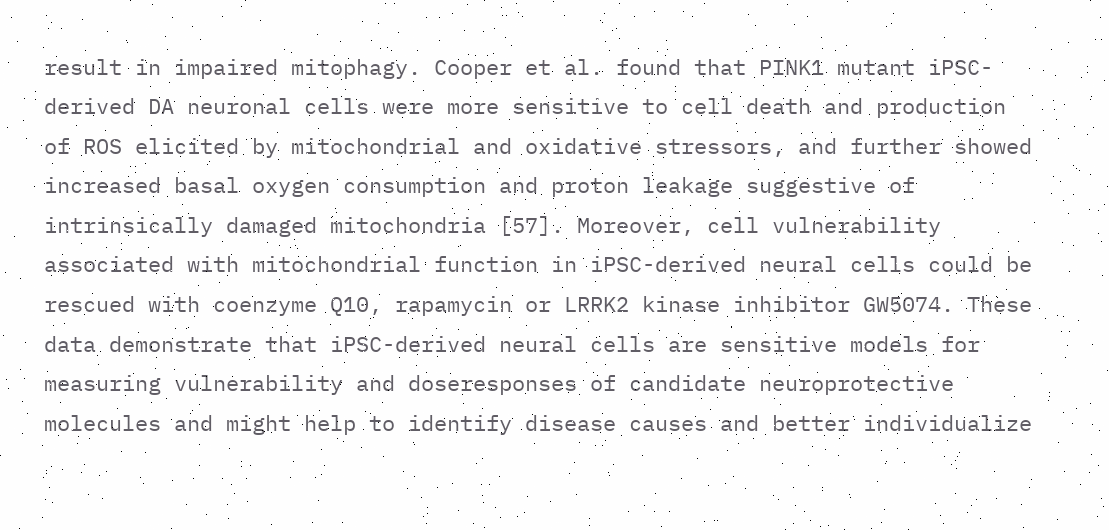result in impaired mitophagy. Cooper et al. found that PINK1 mutant iPSC-derived DA neuronal cells were more sensitive to cell death and production of ROS elicited by mitochondrial and oxidative stressors, and further showed increased basal oxygen consumption and proton leakage suggestive of intrinsically damaged mitochondria [57]. Moreover, cell vulnerability associated with mitochondrial function in iPSC-derived neural cells could be rescued with coenzyme Q10, rapamycin or LRRK2 kinase inhibitor GW5074. These data demonstrate that iPSC-derived neural cells are sensitive models for measuring vulnerability and doseresponses of candidate neuroprotective molecules and might help to identify disease causes and better individualize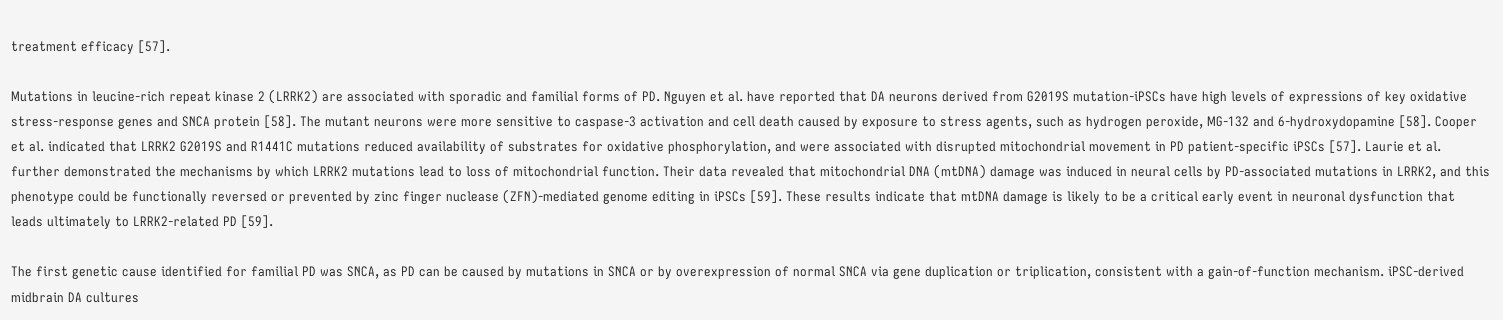treatment efficacy [57].

Mutations in leucine-rich repeat kinase 2 (LRRK2) are associated with sporadic and familial forms of PD. Nguyen et al. have reported that DA neurons derived from G2019S mutation-iPSCs have high levels of expressions of key oxidative stress-response genes and SNCA protein [58]. The mutant neurons were more sensitive to caspase-3 activation and cell death caused by exposure to stress agents, such as hydrogen peroxide, MG-132 and 6-hydroxydopamine [58]. Cooper et al. indicated that LRRK2 G2019S and R1441C mutations reduced availability of substrates for oxidative phosphorylation, and were associated with disrupted mitochondrial movement in PD patient-specific iPSCs [57]. Laurie et al. further demonstrated the mechanisms by which LRRK2 mutations lead to loss of mitochondrial function. Their data revealed that mitochondrial DNA (mtDNA) damage was induced in neural cells by PD-associated mutations in LRRK2, and this phenotype could be functionally reversed or prevented by zinc finger nuclease (ZFN)-mediated genome editing in iPSCs [59]. These results indicate that mtDNA damage is likely to be a critical early event in neuronal dysfunction that leads ultimately to LRRK2-related PD [59].

The first genetic cause identified for familial PD was SNCA, as PD can be caused by mutations in SNCA or by overexpression of normal SNCA via gene duplication or triplication, consistent with a gain-of-function mechanism. iPSC-derived midbrain DA cultures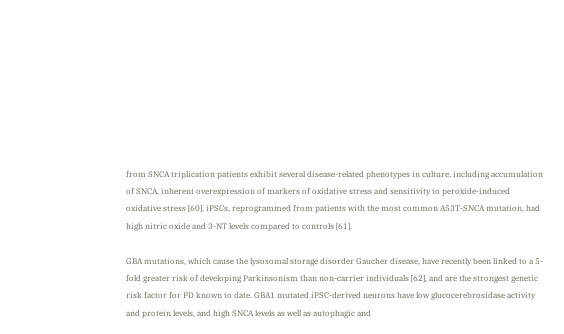from SNCA triplication patients exhibit several disease-related phenotypes in culture, including accumulation of SNCA, inherent overexpression of markers of oxidative stress and sensitivity to peroxide-induced oxidative stress [60]. iPSCs, reprogrammed from patients with the most common A53T-SNCA mutation, had high nitric oxide and 3-NT levels compared to controls [61].

GBA mutations, which cause the lysosomal storage disorder Gaucher disease, have recently been linked to a 5-fold greater risk of developing Parkinsonism than non-carrier individuals [62], and are the strongest genetic risk factor for PD known to date. GBA1 mutated iPSC-derived neurons have low glucocerebrosidase activity and protein levels, and high SNCA levels as well as autophagic and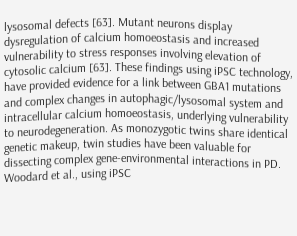lysosomal defects [63]. Mutant neurons display dysregulation of calcium homoeostasis and increased vulnerability to stress responses involving elevation of cytosolic calcium [63]. These findings using iPSC technology, have provided evidence for a link between GBA1 mutations and complex changes in autophagic/lysosomal system and intracellular calcium homoeostasis, underlying vulnerability to neurodegeneration. As monozygotic twins share identical genetic makeup, twin studies have been valuable for dissecting complex gene-environmental interactions in PD. Woodard et al., using iPSC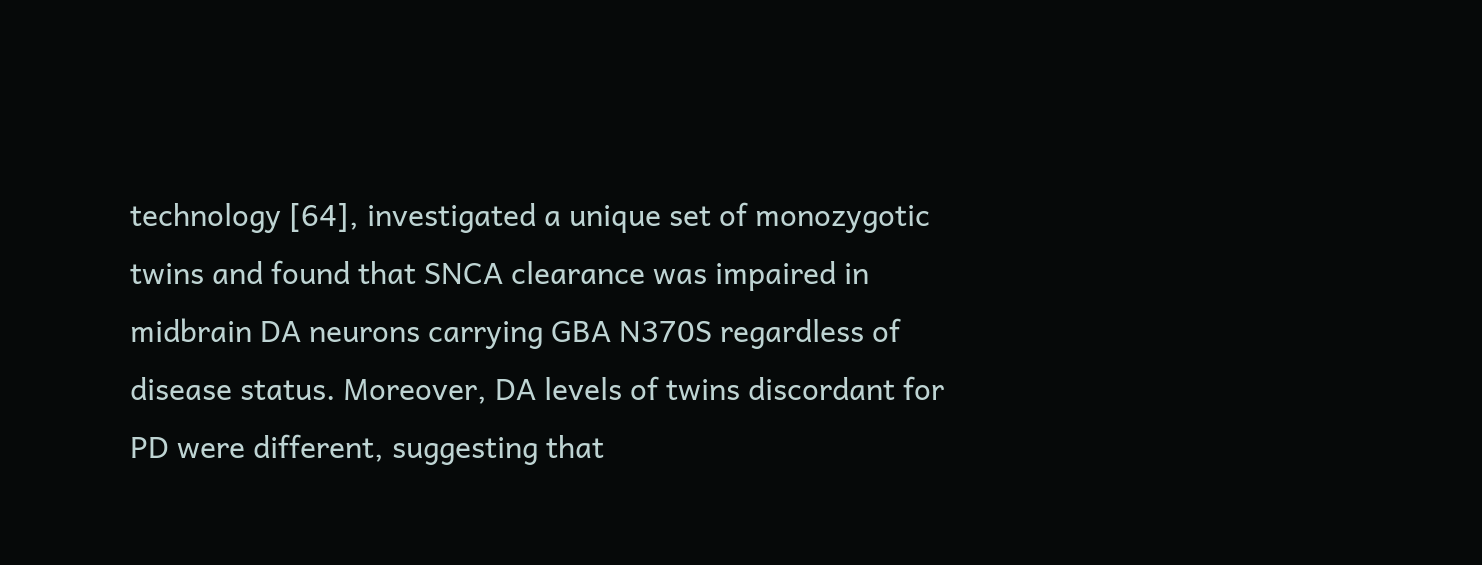technology [64], investigated a unique set of monozygotic twins and found that SNCA clearance was impaired in midbrain DA neurons carrying GBA N370S regardless of disease status. Moreover, DA levels of twins discordant for PD were different, suggesting that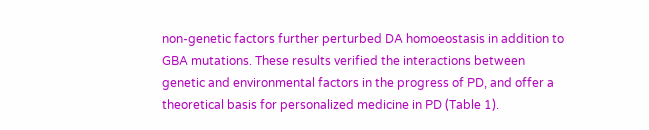non-genetic factors further perturbed DA homoeostasis in addition to GBA mutations. These results verified the interactions between genetic and environmental factors in the progress of PD, and offer a theoretical basis for personalized medicine in PD (Table 1).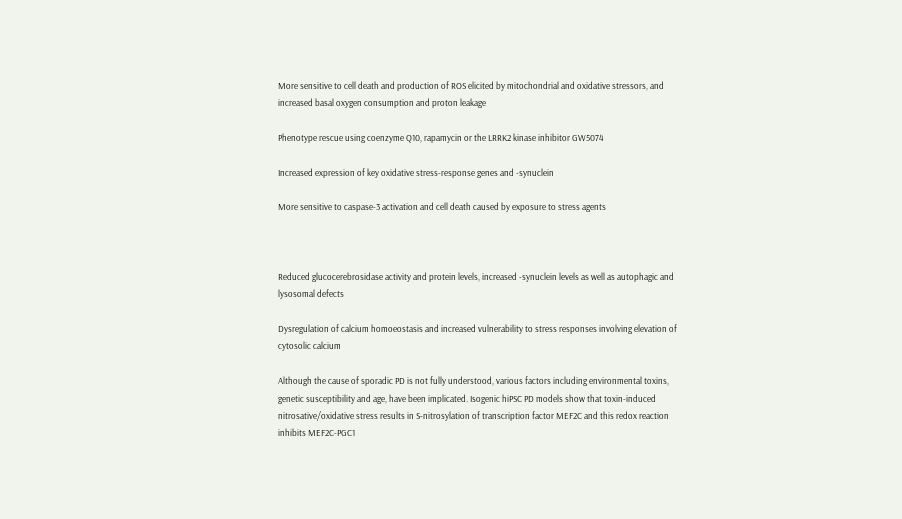More sensitive to cell death and production of ROS elicited by mitochondrial and oxidative stressors, and increased basal oxygen consumption and proton leakage

Phenotype rescue using coenzyme Q10, rapamycin or the LRRK2 kinase inhibitor GW5074

Increased expression of key oxidative stress-response genes and -synuclein

More sensitive to caspase-3 activation and cell death caused by exposure to stress agents



Reduced glucocerebrosidase activity and protein levels, increased -synuclein levels as well as autophagic and lysosomal defects

Dysregulation of calcium homoeostasis and increased vulnerability to stress responses involving elevation of cytosolic calcium

Although the cause of sporadic PD is not fully understood, various factors including environmental toxins, genetic susceptibility and age, have been implicated. Isogenic hiPSC PD models show that toxin-induced nitrosative/oxidative stress results in S-nitrosylation of transcription factor MEF2C and this redox reaction inhibits MEF2C-PGC1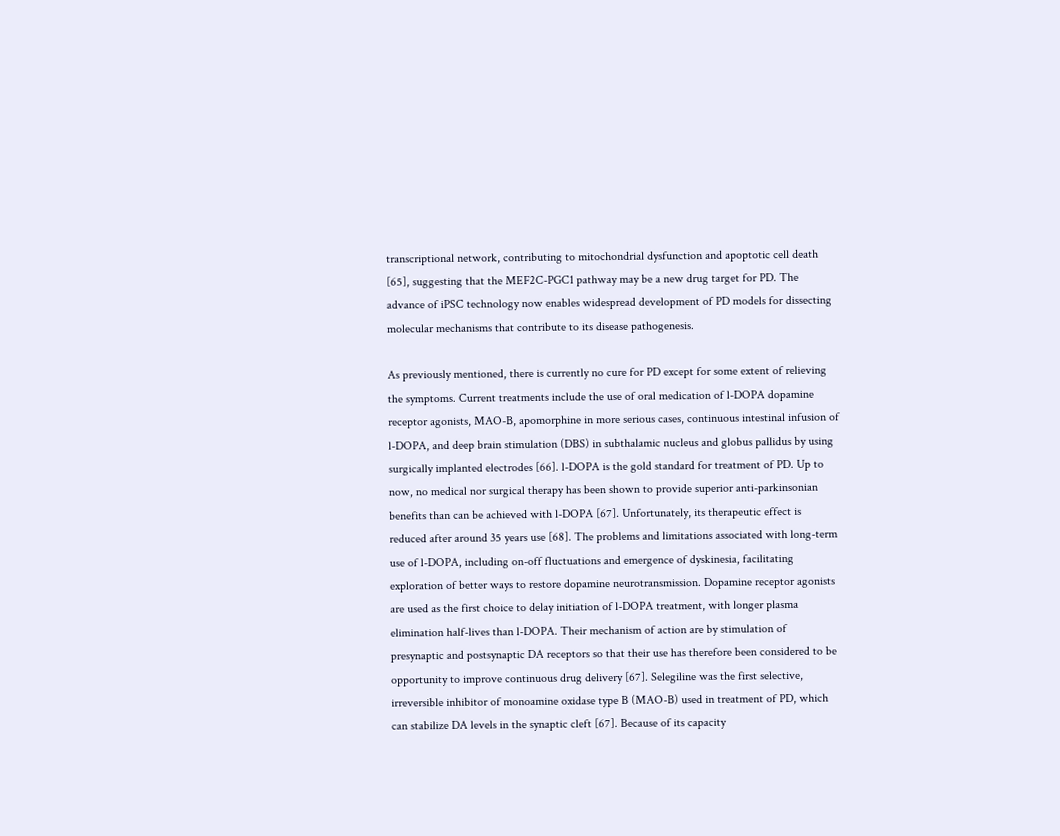transcriptional network, contributing to mitochondrial dysfunction and apoptotic cell death [65], suggesting that the MEF2C-PGC1 pathway may be a new drug target for PD. The advance of iPSC technology now enables widespread development of PD models for dissecting molecular mechanisms that contribute to its disease pathogenesis.

As previously mentioned, there is currently no cure for PD except for some extent of relieving the symptoms. Current treatments include the use of oral medication of l-DOPA dopamine receptor agonists, MAO-B, apomorphine in more serious cases, continuous intestinal infusion of l-DOPA, and deep brain stimulation (DBS) in subthalamic nucleus and globus pallidus by using surgically implanted electrodes [66]. l-DOPA is the gold standard for treatment of PD. Up to now, no medical nor surgical therapy has been shown to provide superior anti-parkinsonian benefits than can be achieved with l-DOPA [67]. Unfortunately, its therapeutic effect is reduced after around 35 years use [68]. The problems and limitations associated with long-term use of l-DOPA, including on-off fluctuations and emergence of dyskinesia, facilitating exploration of better ways to restore dopamine neurotransmission. Dopamine receptor agonists are used as the first choice to delay initiation of l-DOPA treatment, with longer plasma elimination half-lives than l-DOPA. Their mechanism of action are by stimulation of presynaptic and postsynaptic DA receptors so that their use has therefore been considered to be opportunity to improve continuous drug delivery [67]. Selegiline was the first selective, irreversible inhibitor of monoamine oxidase type B (MAO-B) used in treatment of PD, which can stabilize DA levels in the synaptic cleft [67]. Because of its capacity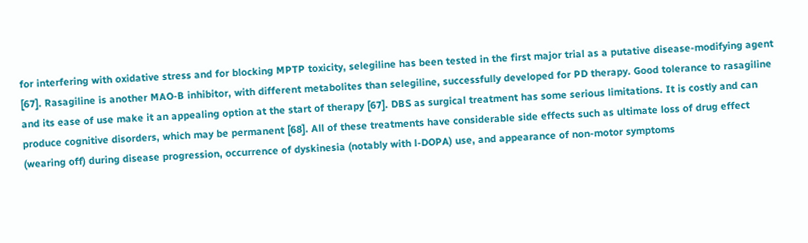for interfering with oxidative stress and for blocking MPTP toxicity, selegiline has been tested in the first major trial as a putative disease-modifying agent [67]. Rasagiline is another MAO-B inhibitor, with different metabolites than selegiline, successfully developed for PD therapy. Good tolerance to rasagiline and its ease of use make it an appealing option at the start of therapy [67]. DBS as surgical treatment has some serious limitations. It is costly and can produce cognitive disorders, which may be permanent [68]. All of these treatments have considerable side effects such as ultimate loss of drug effect (wearing off) during disease progression, occurrence of dyskinesia (notably with l-DOPA) use, and appearance of non-motor symptoms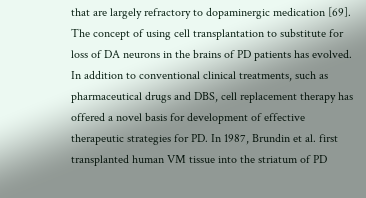that are largely refractory to dopaminergic medication [69]. The concept of using cell transplantation to substitute for loss of DA neurons in the brains of PD patients has evolved. In addition to conventional clinical treatments, such as pharmaceutical drugs and DBS, cell replacement therapy has offered a novel basis for development of effective therapeutic strategies for PD. In 1987, Brundin et al. first transplanted human VM tissue into the striatum of PD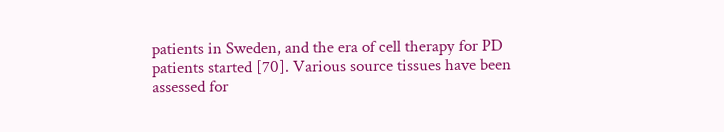patients in Sweden, and the era of cell therapy for PD patients started [70]. Various source tissues have been assessed for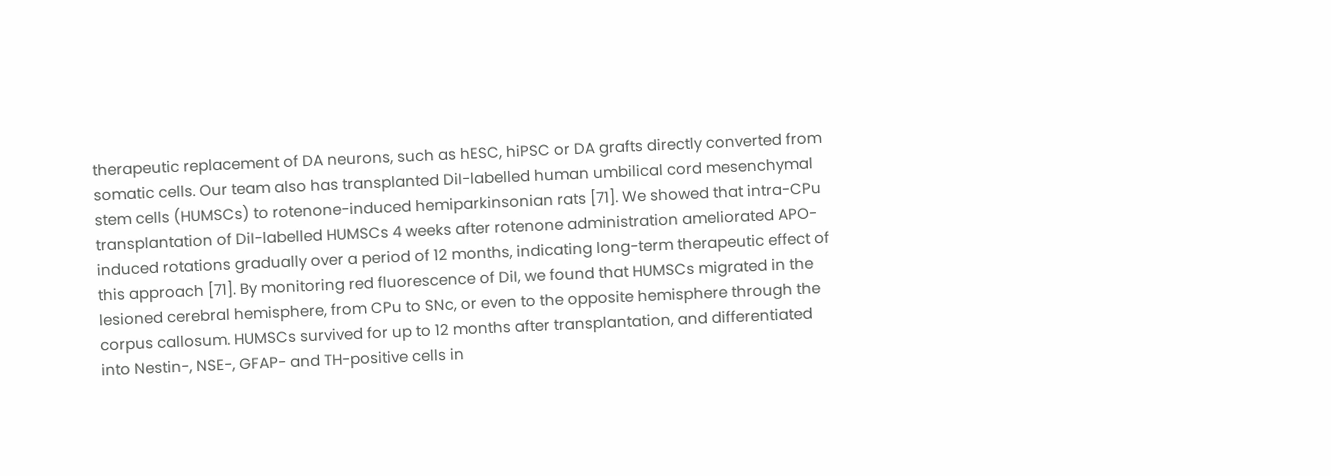therapeutic replacement of DA neurons, such as hESC, hiPSC or DA grafts directly converted from somatic cells. Our team also has transplanted DiI-labelled human umbilical cord mesenchymal stem cells (HUMSCs) to rotenone-induced hemiparkinsonian rats [71]. We showed that intra-CPu transplantation of DiI-labelled HUMSCs 4 weeks after rotenone administration ameliorated APO-induced rotations gradually over a period of 12 months, indicating long-term therapeutic effect of this approach [71]. By monitoring red fluorescence of DiI, we found that HUMSCs migrated in the lesioned cerebral hemisphere, from CPu to SNc, or even to the opposite hemisphere through the corpus callosum. HUMSCs survived for up to 12 months after transplantation, and differentiated into Nestin-, NSE-, GFAP- and TH-positive cells in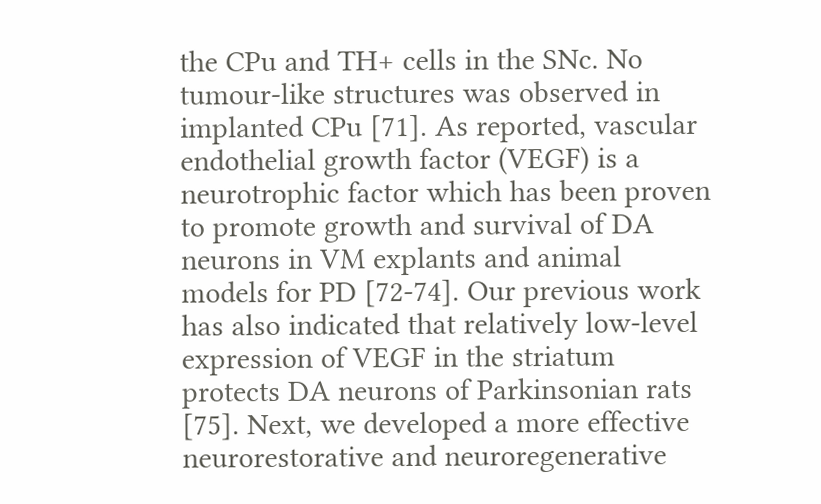the CPu and TH+ cells in the SNc. No tumour-like structures was observed in implanted CPu [71]. As reported, vascular endothelial growth factor (VEGF) is a neurotrophic factor which has been proven to promote growth and survival of DA neurons in VM explants and animal models for PD [72-74]. Our previous work has also indicated that relatively low-level expression of VEGF in the striatum protects DA neurons of Parkinsonian rats [75]. Next, we developed a more effective neurorestorative and neuroregenerative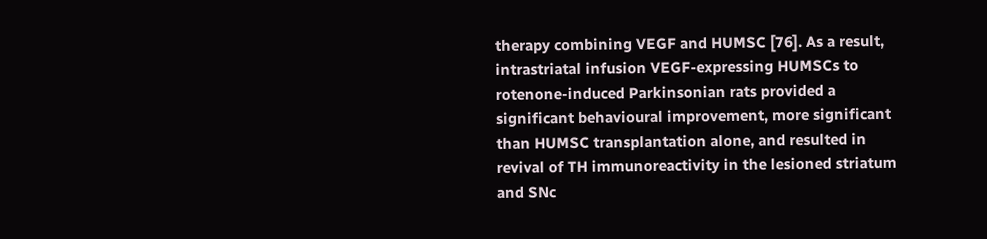therapy combining VEGF and HUMSC [76]. As a result, intrastriatal infusion VEGF-expressing HUMSCs to rotenone-induced Parkinsonian rats provided a significant behavioural improvement, more significant than HUMSC transplantation alone, and resulted in revival of TH immunoreactivity in the lesioned striatum and SNc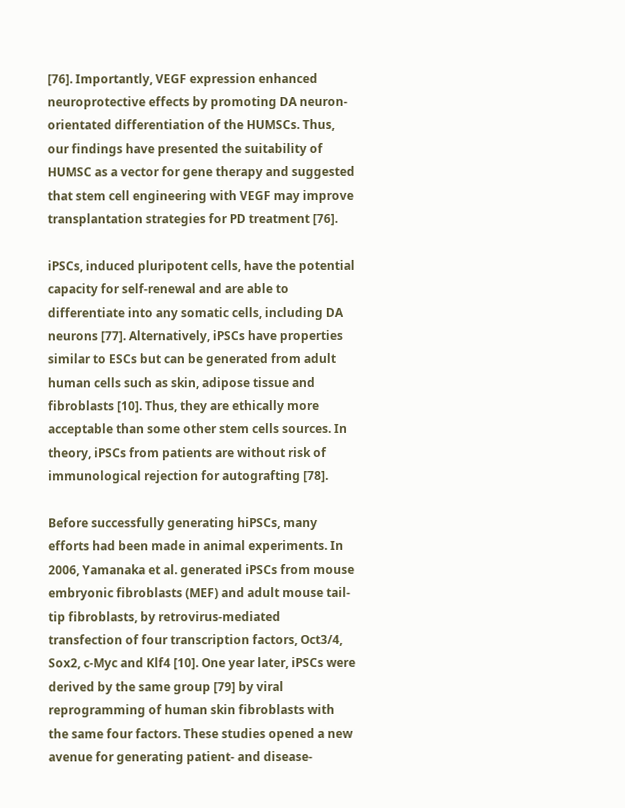[76]. Importantly, VEGF expression enhanced neuroprotective effects by promoting DA neuron-orientated differentiation of the HUMSCs. Thus, our findings have presented the suitability of HUMSC as a vector for gene therapy and suggested that stem cell engineering with VEGF may improve transplantation strategies for PD treatment [76].

iPSCs, induced pluripotent cells, have the potential capacity for self-renewal and are able to differentiate into any somatic cells, including DA neurons [77]. Alternatively, iPSCs have properties similar to ESCs but can be generated from adult human cells such as skin, adipose tissue and fibroblasts [10]. Thus, they are ethically more acceptable than some other stem cells sources. In theory, iPSCs from patients are without risk of immunological rejection for autografting [78].

Before successfully generating hiPSCs, many efforts had been made in animal experiments. In 2006, Yamanaka et al. generated iPSCs from mouse embryonic fibroblasts (MEF) and adult mouse tail-tip fibroblasts, by retrovirus-mediated transfection of four transcription factors, Oct3/4, Sox2, c-Myc and Klf4 [10]. One year later, iPSCs were derived by the same group [79] by viral reprogramming of human skin fibroblasts with the same four factors. These studies opened a new avenue for generating patient- and disease-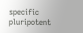specific pluripotent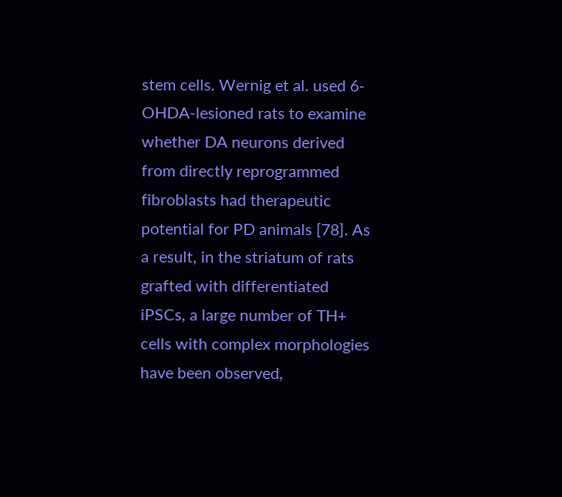stem cells. Wernig et al. used 6-OHDA-lesioned rats to examine whether DA neurons derived from directly reprogrammed fibroblasts had therapeutic potential for PD animals [78]. As a result, in the striatum of rats grafted with differentiated iPSCs, a large number of TH+ cells with complex morphologies have been observed,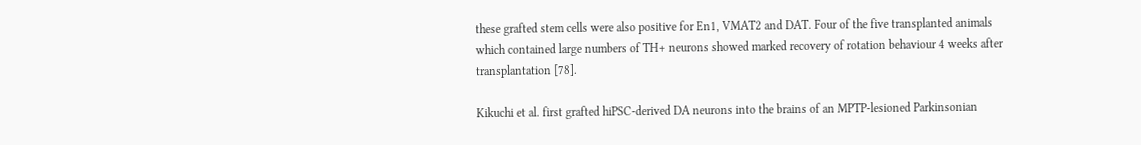these grafted stem cells were also positive for En1, VMAT2 and DAT. Four of the five transplanted animals which contained large numbers of TH+ neurons showed marked recovery of rotation behaviour 4 weeks after transplantation [78].

Kikuchi et al. first grafted hiPSC-derived DA neurons into the brains of an MPTP-lesioned Parkinsonian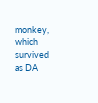monkey, which survived as DA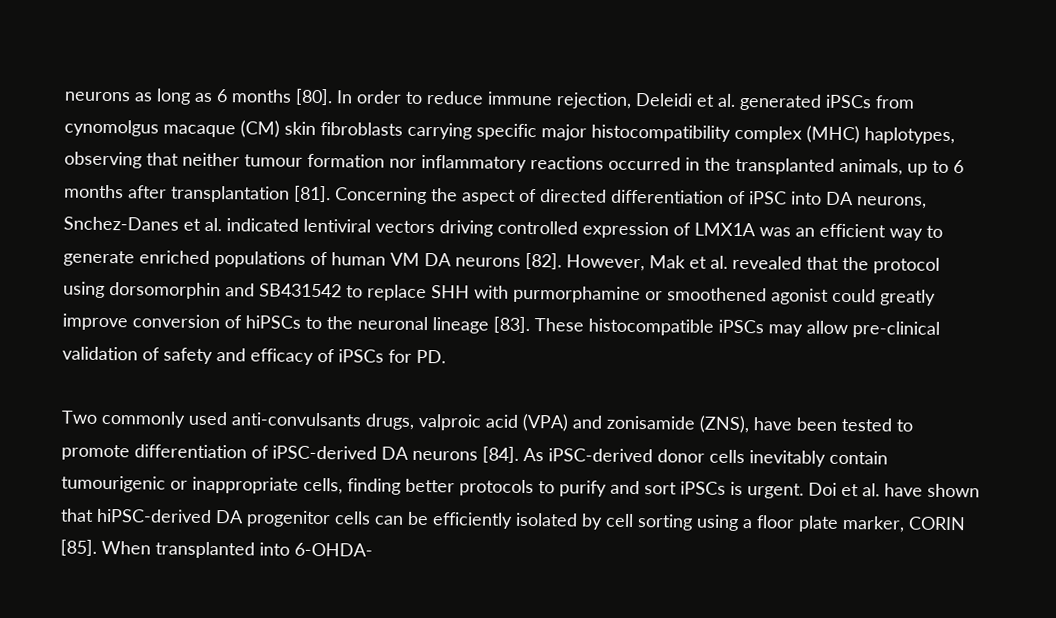neurons as long as 6 months [80]. In order to reduce immune rejection, Deleidi et al. generated iPSCs from cynomolgus macaque (CM) skin fibroblasts carrying specific major histocompatibility complex (MHC) haplotypes, observing that neither tumour formation nor inflammatory reactions occurred in the transplanted animals, up to 6 months after transplantation [81]. Concerning the aspect of directed differentiation of iPSC into DA neurons, Snchez-Danes et al. indicated lentiviral vectors driving controlled expression of LMX1A was an efficient way to generate enriched populations of human VM DA neurons [82]. However, Mak et al. revealed that the protocol using dorsomorphin and SB431542 to replace SHH with purmorphamine or smoothened agonist could greatly improve conversion of hiPSCs to the neuronal lineage [83]. These histocompatible iPSCs may allow pre-clinical validation of safety and efficacy of iPSCs for PD.

Two commonly used anti-convulsants drugs, valproic acid (VPA) and zonisamide (ZNS), have been tested to promote differentiation of iPSC-derived DA neurons [84]. As iPSC-derived donor cells inevitably contain tumourigenic or inappropriate cells, finding better protocols to purify and sort iPSCs is urgent. Doi et al. have shown that hiPSC-derived DA progenitor cells can be efficiently isolated by cell sorting using a floor plate marker, CORIN [85]. When transplanted into 6-OHDA-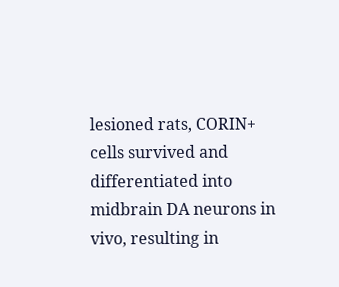lesioned rats, CORIN+ cells survived and differentiated into midbrain DA neurons in vivo, resulting in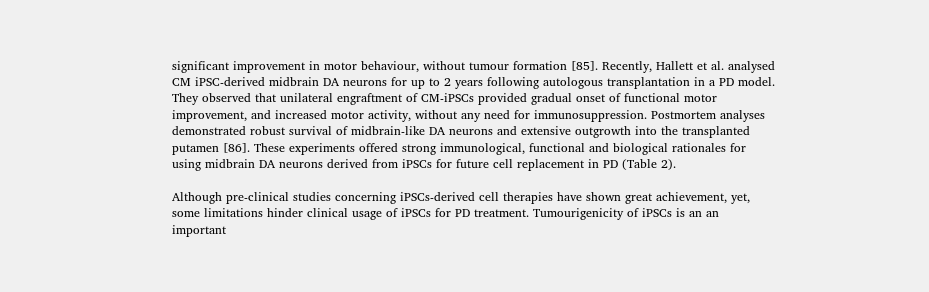significant improvement in motor behaviour, without tumour formation [85]. Recently, Hallett et al. analysed CM iPSC-derived midbrain DA neurons for up to 2 years following autologous transplantation in a PD model. They observed that unilateral engraftment of CM-iPSCs provided gradual onset of functional motor improvement, and increased motor activity, without any need for immunosuppression. Postmortem analyses demonstrated robust survival of midbrain-like DA neurons and extensive outgrowth into the transplanted putamen [86]. These experiments offered strong immunological, functional and biological rationales for using midbrain DA neurons derived from iPSCs for future cell replacement in PD (Table 2).

Although pre-clinical studies concerning iPSCs-derived cell therapies have shown great achievement, yet, some limitations hinder clinical usage of iPSCs for PD treatment. Tumourigenicity of iPSCs is an an important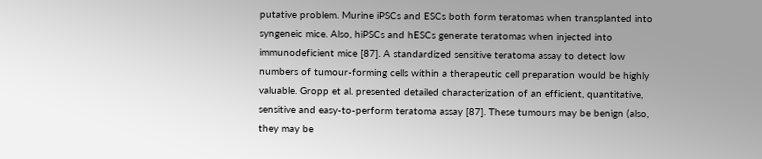putative problem. Murine iPSCs and ESCs both form teratomas when transplanted into syngeneic mice. Also, hiPSCs and hESCs generate teratomas when injected into immunodeficient mice [87]. A standardized sensitive teratoma assay to detect low numbers of tumour-forming cells within a therapeutic cell preparation would be highly valuable. Gropp et al. presented detailed characterization of an efficient, quantitative, sensitive and easy-to-perform teratoma assay [87]. These tumours may be benign (also, they may be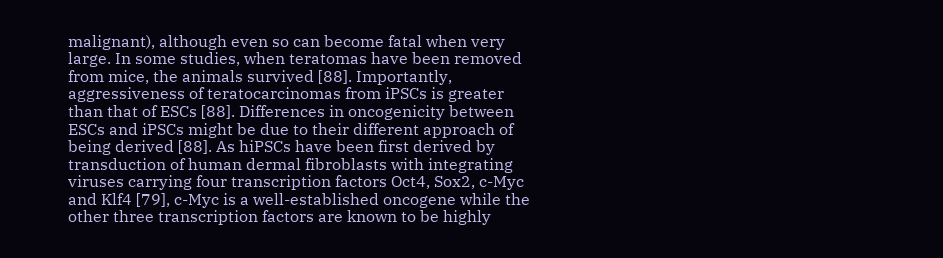malignant), although even so can become fatal when very large. In some studies, when teratomas have been removed from mice, the animals survived [88]. Importantly, aggressiveness of teratocarcinomas from iPSCs is greater than that of ESCs [88]. Differences in oncogenicity between ESCs and iPSCs might be due to their different approach of being derived [88]. As hiPSCs have been first derived by transduction of human dermal fibroblasts with integrating viruses carrying four transcription factors Oct4, Sox2, c-Myc and Klf4 [79], c-Myc is a well-established oncogene while the other three transcription factors are known to be highly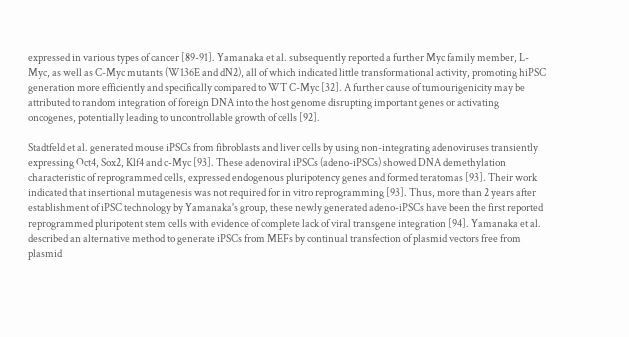expressed in various types of cancer [89-91]. Yamanaka et al. subsequently reported a further Myc family member, L-Myc, as well as C-Myc mutants (W136E and dN2), all of which indicated little transformational activity, promoting hiPSC generation more efficiently and specifically compared to WT C-Myc [32]. A further cause of tumourigenicity may be attributed to random integration of foreign DNA into the host genome disrupting important genes or activating oncogenes, potentially leading to uncontrollable growth of cells [92].

Stadtfeld et al. generated mouse iPSCs from fibroblasts and liver cells by using non-integrating adenoviruses transiently expressing Oct4, Sox2, Klf4 and c-Myc [93]. These adenoviral iPSCs (adeno-iPSCs) showed DNA demethylation characteristic of reprogrammed cells, expressed endogenous pluripotency genes and formed teratomas [93]. Their work indicated that insertional mutagenesis was not required for in vitro reprogramming [93]. Thus, more than 2 years after establishment of iPSC technology by Yamanaka's group, these newly generated adeno-iPSCs have been the first reported reprogrammed pluripotent stem cells with evidence of complete lack of viral transgene integration [94]. Yamanaka et al. described an alternative method to generate iPSCs from MEFs by continual transfection of plasmid vectors free from plasmid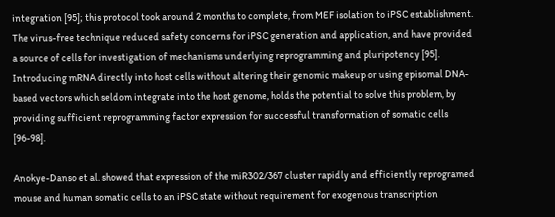integration [95]; this protocol took around 2 months to complete, from MEF isolation to iPSC establishment. The virus-free technique reduced safety concerns for iPSC generation and application, and have provided a source of cells for investigation of mechanisms underlying reprogramming and pluripotency [95]. Introducing mRNA directly into host cells without altering their genomic makeup or using episomal DNA-based vectors which seldom integrate into the host genome, holds the potential to solve this problem, by providing sufficient reprogramming factor expression for successful transformation of somatic cells [96-98].

Anokye-Danso et al. showed that expression of the miR302/367 cluster rapidly and efficiently reprogramed mouse and human somatic cells to an iPSC state without requirement for exogenous transcription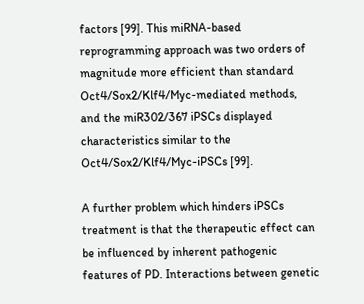factors [99]. This miRNA-based reprogramming approach was two orders of magnitude more efficient than standard Oct4/Sox2/Klf4/Myc-mediated methods, and the miR302/367 iPSCs displayed characteristics similar to the Oct4/Sox2/Klf4/Myc-iPSCs [99].

A further problem which hinders iPSCs treatment is that the therapeutic effect can be influenced by inherent pathogenic features of PD. Interactions between genetic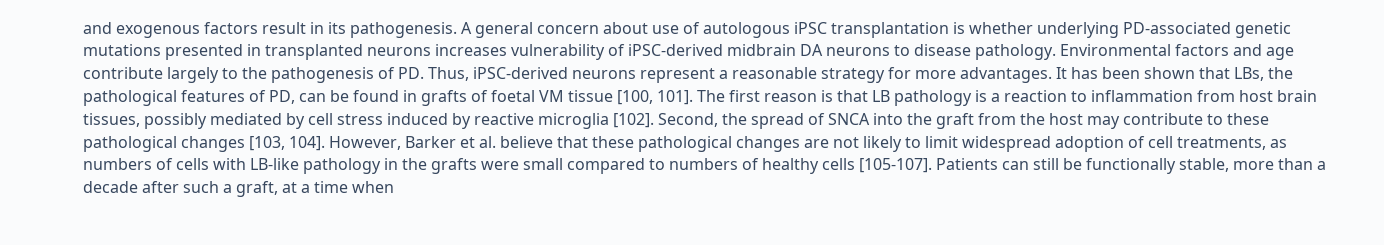and exogenous factors result in its pathogenesis. A general concern about use of autologous iPSC transplantation is whether underlying PD-associated genetic mutations presented in transplanted neurons increases vulnerability of iPSC-derived midbrain DA neurons to disease pathology. Environmental factors and age contribute largely to the pathogenesis of PD. Thus, iPSC-derived neurons represent a reasonable strategy for more advantages. It has been shown that LBs, the pathological features of PD, can be found in grafts of foetal VM tissue [100, 101]. The first reason is that LB pathology is a reaction to inflammation from host brain tissues, possibly mediated by cell stress induced by reactive microglia [102]. Second, the spread of SNCA into the graft from the host may contribute to these pathological changes [103, 104]. However, Barker et al. believe that these pathological changes are not likely to limit widespread adoption of cell treatments, as numbers of cells with LB-like pathology in the grafts were small compared to numbers of healthy cells [105-107]. Patients can still be functionally stable, more than a decade after such a graft, at a time when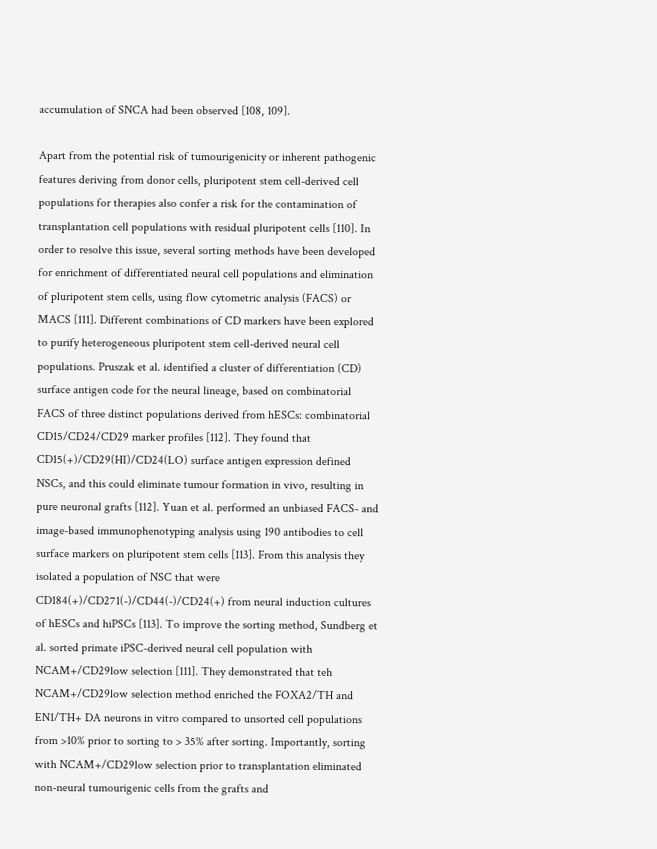accumulation of SNCA had been observed [108, 109].

Apart from the potential risk of tumourigenicity or inherent pathogenic features deriving from donor cells, pluripotent stem cell-derived cell populations for therapies also confer a risk for the contamination of transplantation cell populations with residual pluripotent cells [110]. In order to resolve this issue, several sorting methods have been developed for enrichment of differentiated neural cell populations and elimination of pluripotent stem cells, using flow cytometric analysis (FACS) or MACS [111]. Different combinations of CD markers have been explored to purify heterogeneous pluripotent stem cell-derived neural cell populations. Pruszak et al. identified a cluster of differentiation (CD) surface antigen code for the neural lineage, based on combinatorial FACS of three distinct populations derived from hESCs: combinatorial CD15/CD24/CD29 marker profiles [112]. They found that CD15(+)/CD29(HI)/CD24(LO) surface antigen expression defined NSCs, and this could eliminate tumour formation in vivo, resulting in pure neuronal grafts [112]. Yuan et al. performed an unbiased FACS- and image-based immunophenotyping analysis using 190 antibodies to cell surface markers on pluripotent stem cells [113]. From this analysis they isolated a population of NSC that were CD184(+)/CD271(-)/CD44(-)/CD24(+) from neural induction cultures of hESCs and hiPSCs [113]. To improve the sorting method, Sundberg et al. sorted primate iPSC-derived neural cell population with NCAM+/CD29low selection [111]. They demonstrated that teh NCAM+/CD29low selection method enriched the FOXA2/TH and EN1/TH+ DA neurons in vitro compared to unsorted cell populations from >10% prior to sorting to > 35% after sorting. Importantly, sorting with NCAM+/CD29low selection prior to transplantation eliminated non-neural tumourigenic cells from the grafts and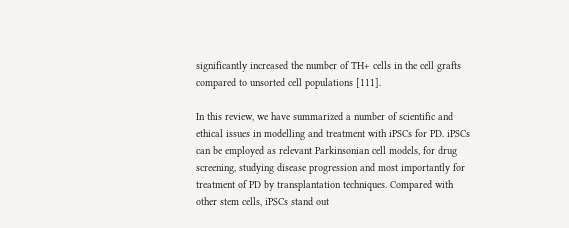significantly increased the number of TH+ cells in the cell grafts compared to unsorted cell populations [111].

In this review, we have summarized a number of scientific and ethical issues in modelling and treatment with iPSCs for PD. iPSCs can be employed as relevant Parkinsonian cell models, for drug screening, studying disease progression and most importantly for treatment of PD by transplantation techniques. Compared with other stem cells, iPSCs stand out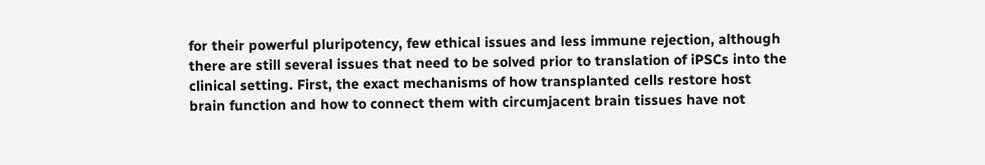for their powerful pluripotency, few ethical issues and less immune rejection, although there are still several issues that need to be solved prior to translation of iPSCs into the clinical setting. First, the exact mechanisms of how transplanted cells restore host brain function and how to connect them with circumjacent brain tissues have not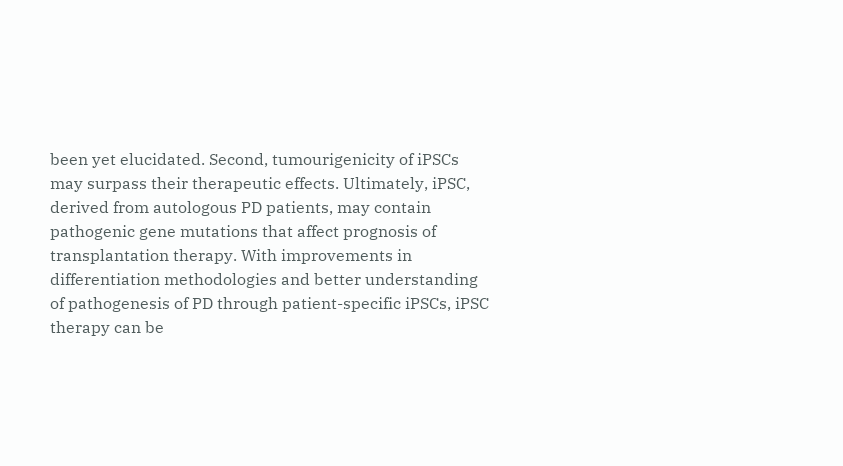been yet elucidated. Second, tumourigenicity of iPSCs may surpass their therapeutic effects. Ultimately, iPSC, derived from autologous PD patients, may contain pathogenic gene mutations that affect prognosis of transplantation therapy. With improvements in differentiation methodologies and better understanding of pathogenesis of PD through patient-specific iPSCs, iPSC therapy can be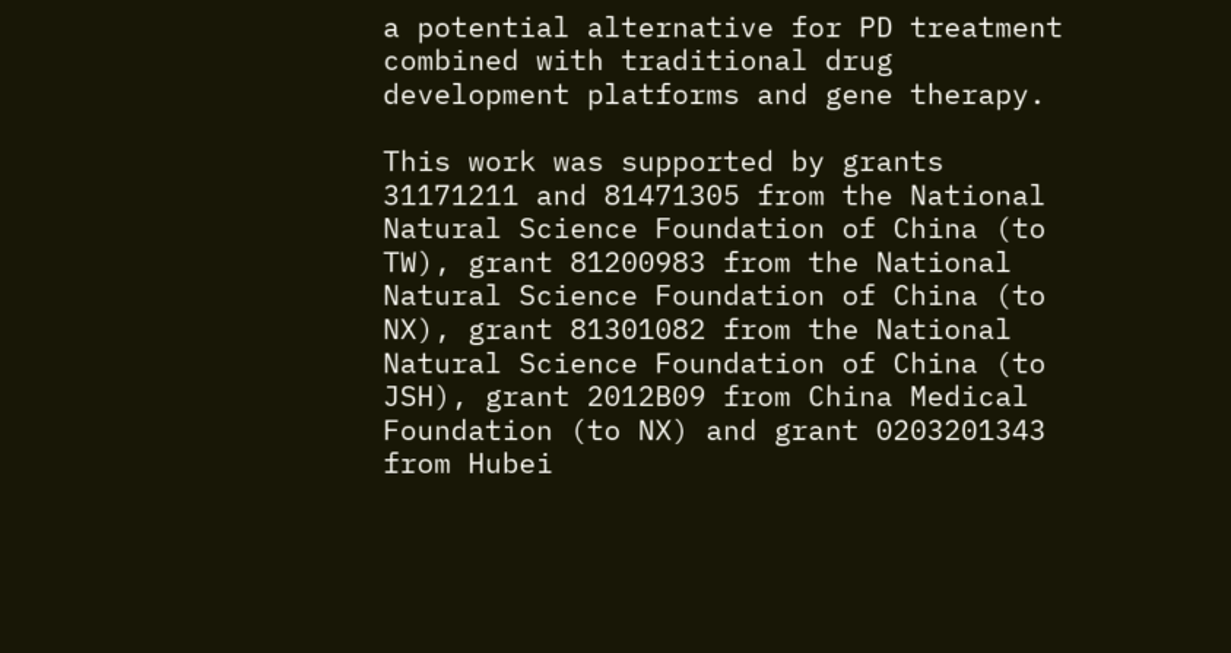a potential alternative for PD treatment combined with traditional drug development platforms and gene therapy.

This work was supported by grants 31171211 and 81471305 from the National Natural Science Foundation of China (to TW), grant 81200983 from the National Natural Science Foundation of China (to NX), grant 81301082 from the National Natural Science Foundation of China (to JSH), grant 2012B09 from China Medical Foundation (to NX) and grant 0203201343 from Hubei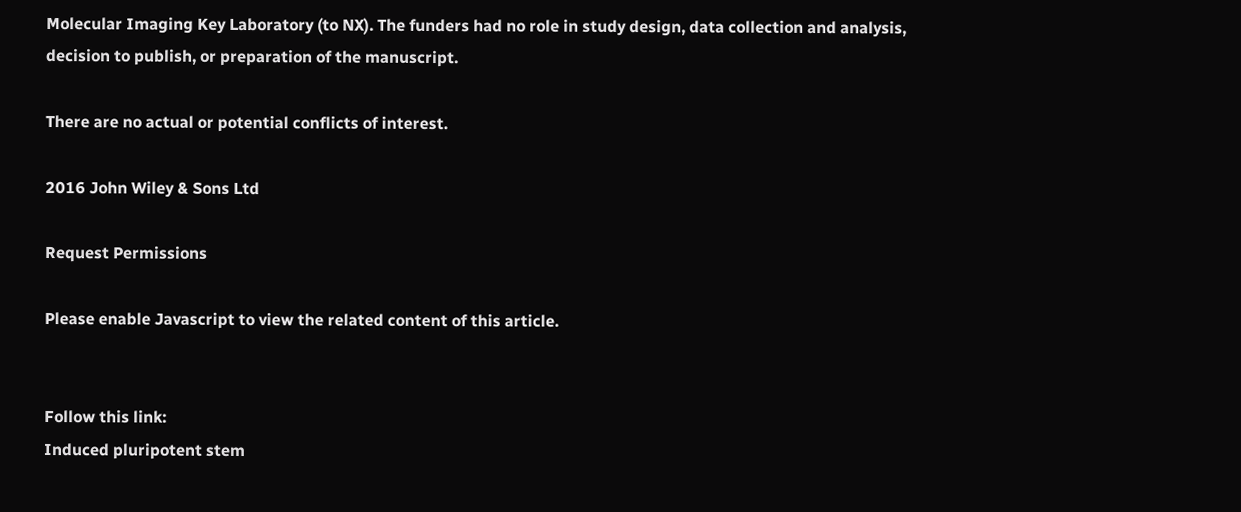Molecular Imaging Key Laboratory (to NX). The funders had no role in study design, data collection and analysis, decision to publish, or preparation of the manuscript.

There are no actual or potential conflicts of interest.

2016 John Wiley & Sons Ltd

Request Permissions

Please enable Javascript to view the related content of this article.


Follow this link:
Induced pluripotent stem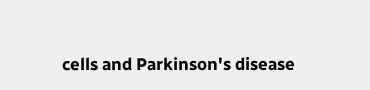cells and Parkinson's disease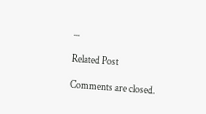...

Related Post

Comments are closed.